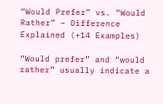“Would Prefer” vs. “Would Rather” – Difference Explained (+14 Examples)

“Would prefer” and “would rather” usually indicate a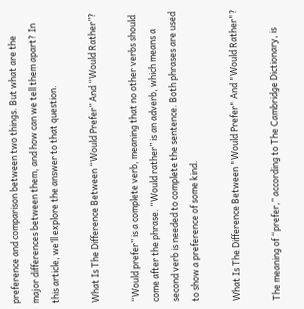preference and comparison between two things. But what are the major differences between them, and how can we tell them apart? In this article, we’ll explore the answer to that question.

What Is The Difference Between “Would Prefer” And “Would Rather”?

“Would prefer” is a complete verb, meaning that no other verbs should come after the phrase. “Would rather” is an adverb, which means a second verb is needed to complete the sentence. Both phrases are used to show a preference of some kind.

What Is The Difference Between "Would Prefer" And "Would Rather"?

The meaning of “prefer,” according to The Cambridge Dictionary, is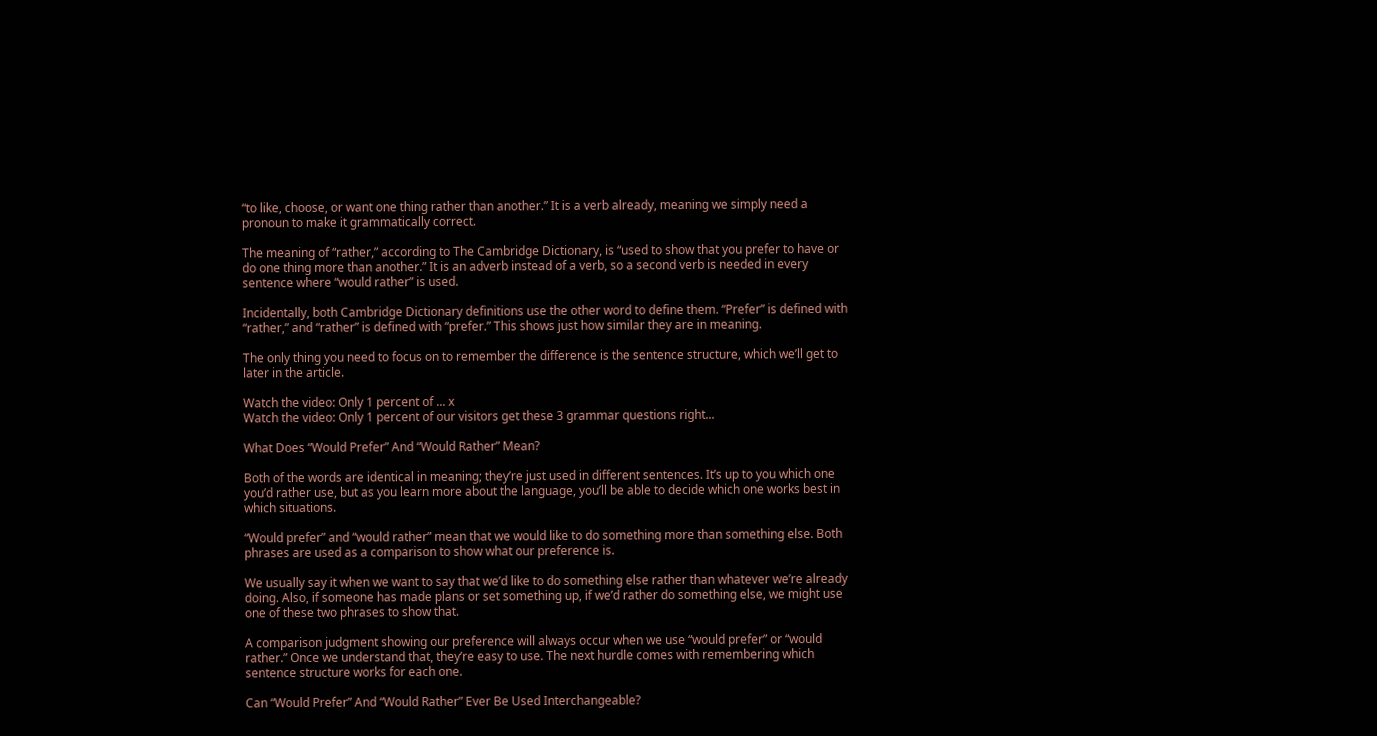“to like, choose, or want one thing rather than another.” It is a verb already, meaning we simply need a pronoun to make it grammatically correct.

The meaning of “rather,” according to The Cambridge Dictionary, is “used to show that you prefer to have or do one thing more than another.” It is an adverb instead of a verb, so a second verb is needed in every sentence where “would rather” is used.

Incidentally, both Cambridge Dictionary definitions use the other word to define them. “Prefer” is defined with “rather,” and “rather” is defined with “prefer.” This shows just how similar they are in meaning.

The only thing you need to focus on to remember the difference is the sentence structure, which we’ll get to later in the article.

Watch the video: Only 1 percent of ... x
Watch the video: Only 1 percent of our visitors get these 3 grammar questions right...

What Does “Would Prefer” And “Would Rather” Mean?

Both of the words are identical in meaning; they’re just used in different sentences. It’s up to you which one you’d rather use, but as you learn more about the language, you’ll be able to decide which one works best in which situations.

“Would prefer” and “would rather” mean that we would like to do something more than something else. Both phrases are used as a comparison to show what our preference is.

We usually say it when we want to say that we’d like to do something else rather than whatever we’re already doing. Also, if someone has made plans or set something up, if we’d rather do something else, we might use one of these two phrases to show that.

A comparison judgment showing our preference will always occur when we use “would prefer” or “would rather.” Once we understand that, they’re easy to use. The next hurdle comes with remembering which sentence structure works for each one.

Can “Would Prefer” And “Would Rather” Ever Be Used Interchangeable?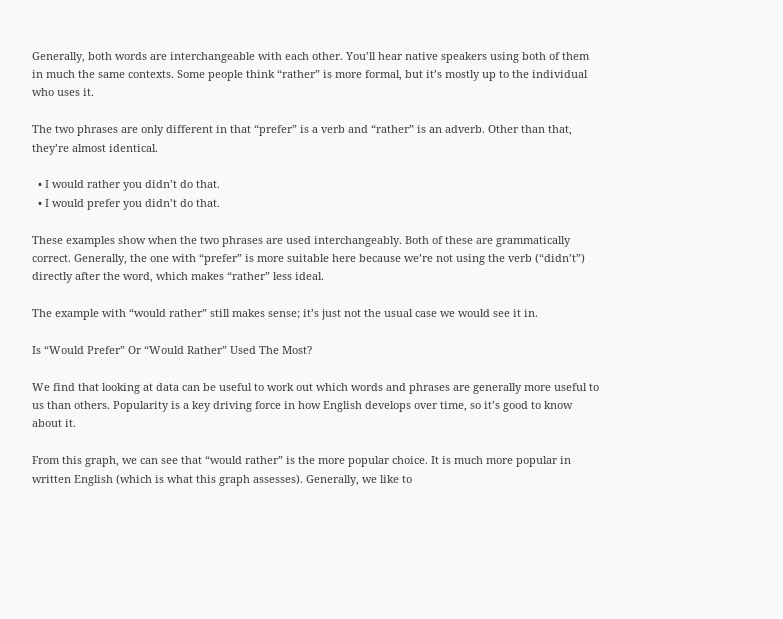Generally, both words are interchangeable with each other. You’ll hear native speakers using both of them in much the same contexts. Some people think “rather” is more formal, but it’s mostly up to the individual who uses it.

The two phrases are only different in that “prefer” is a verb and “rather” is an adverb. Other than that, they’re almost identical.

  • I would rather you didn’t do that.
  • I would prefer you didn’t do that.

These examples show when the two phrases are used interchangeably. Both of these are grammatically correct. Generally, the one with “prefer” is more suitable here because we’re not using the verb (“didn’t”) directly after the word, which makes “rather” less ideal.

The example with “would rather” still makes sense; it’s just not the usual case we would see it in.

Is “Would Prefer” Or “Would Rather” Used The Most?

We find that looking at data can be useful to work out which words and phrases are generally more useful to us than others. Popularity is a key driving force in how English develops over time, so it’s good to know about it.

From this graph, we can see that “would rather” is the more popular choice. It is much more popular in written English (which is what this graph assesses). Generally, we like to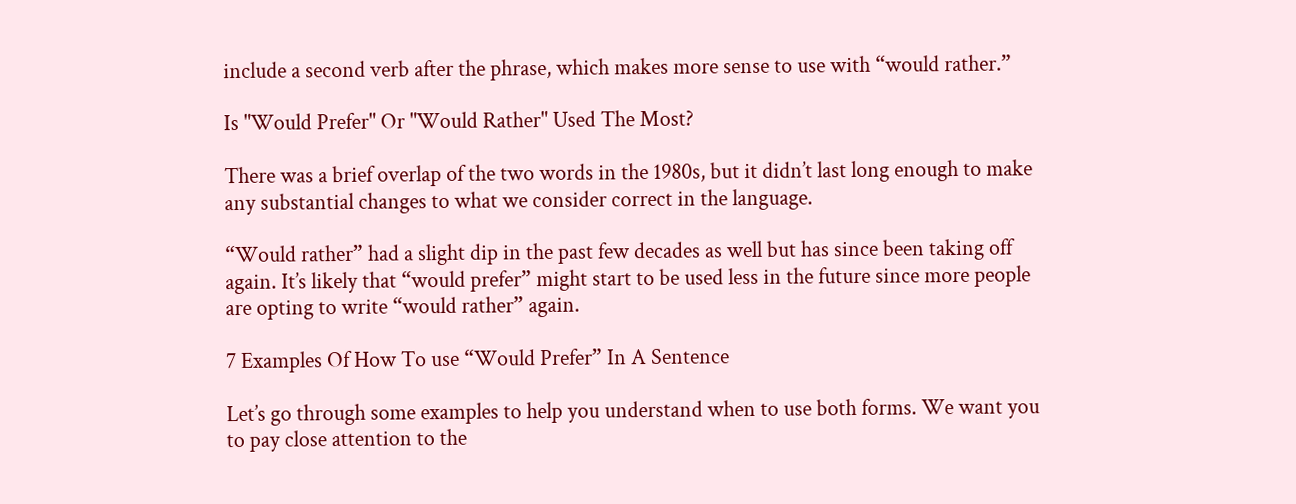include a second verb after the phrase, which makes more sense to use with “would rather.”

Is "Would Prefer" Or "Would Rather" Used The Most?

There was a brief overlap of the two words in the 1980s, but it didn’t last long enough to make any substantial changes to what we consider correct in the language.

“Would rather” had a slight dip in the past few decades as well but has since been taking off again. It’s likely that “would prefer” might start to be used less in the future since more people are opting to write “would rather” again.

7 Examples Of How To use “Would Prefer” In A Sentence

Let’s go through some examples to help you understand when to use both forms. We want you to pay close attention to the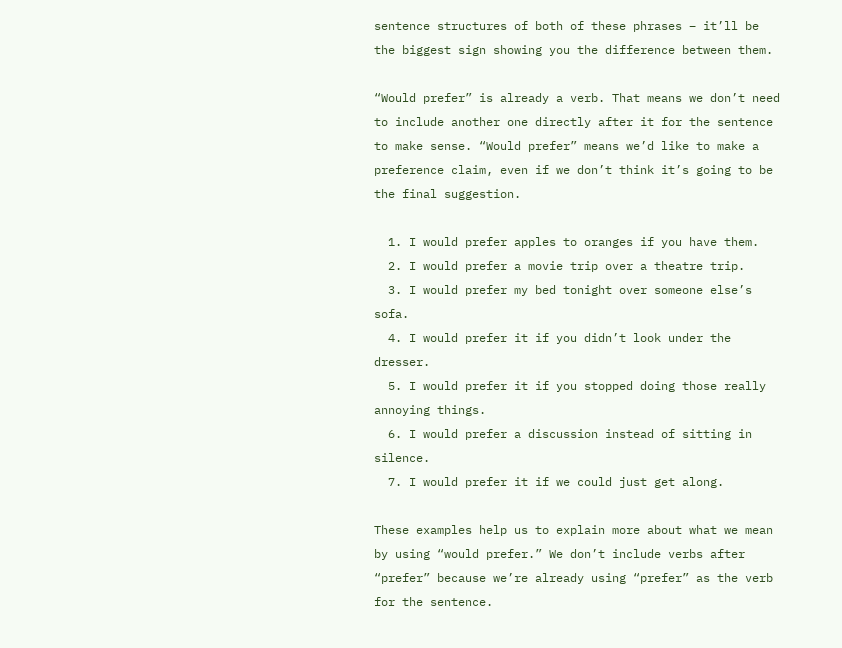sentence structures of both of these phrases – it’ll be the biggest sign showing you the difference between them.

“Would prefer” is already a verb. That means we don’t need to include another one directly after it for the sentence to make sense. “Would prefer” means we’d like to make a preference claim, even if we don’t think it’s going to be the final suggestion.

  1. I would prefer apples to oranges if you have them.
  2. I would prefer a movie trip over a theatre trip.
  3. I would prefer my bed tonight over someone else’s sofa.
  4. I would prefer it if you didn’t look under the dresser.
  5. I would prefer it if you stopped doing those really annoying things.
  6. I would prefer a discussion instead of sitting in silence.
  7. I would prefer it if we could just get along.

These examples help us to explain more about what we mean by using “would prefer.” We don’t include verbs after “prefer” because we’re already using “prefer” as the verb for the sentence.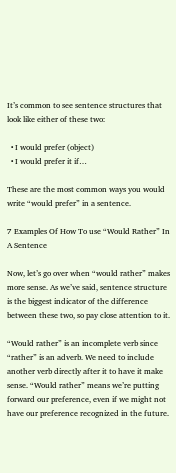It’s common to see sentence structures that look like either of these two:

  • I would prefer (object)
  • I would prefer it if…

These are the most common ways you would write “would prefer” in a sentence.

7 Examples Of How To use “Would Rather” In A Sentence

Now, let’s go over when “would rather” makes more sense. As we’ve said, sentence structure is the biggest indicator of the difference between these two, so pay close attention to it.

“Would rather” is an incomplete verb since “rather” is an adverb. We need to include another verb directly after it to have it make sense. “Would rather” means we’re putting forward our preference, even if we might not have our preference recognized in the future.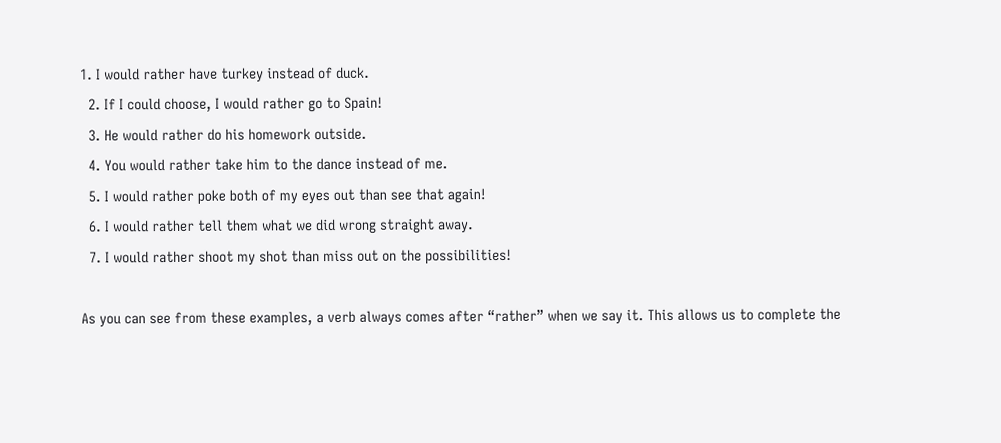1. I would rather have turkey instead of duck.
  2. If I could choose, I would rather go to Spain!
  3. He would rather do his homework outside.
  4. You would rather take him to the dance instead of me.
  5. I would rather poke both of my eyes out than see that again!
  6. I would rather tell them what we did wrong straight away.
  7. I would rather shoot my shot than miss out on the possibilities!

As you can see from these examples, a verb always comes after “rather” when we say it. This allows us to complete the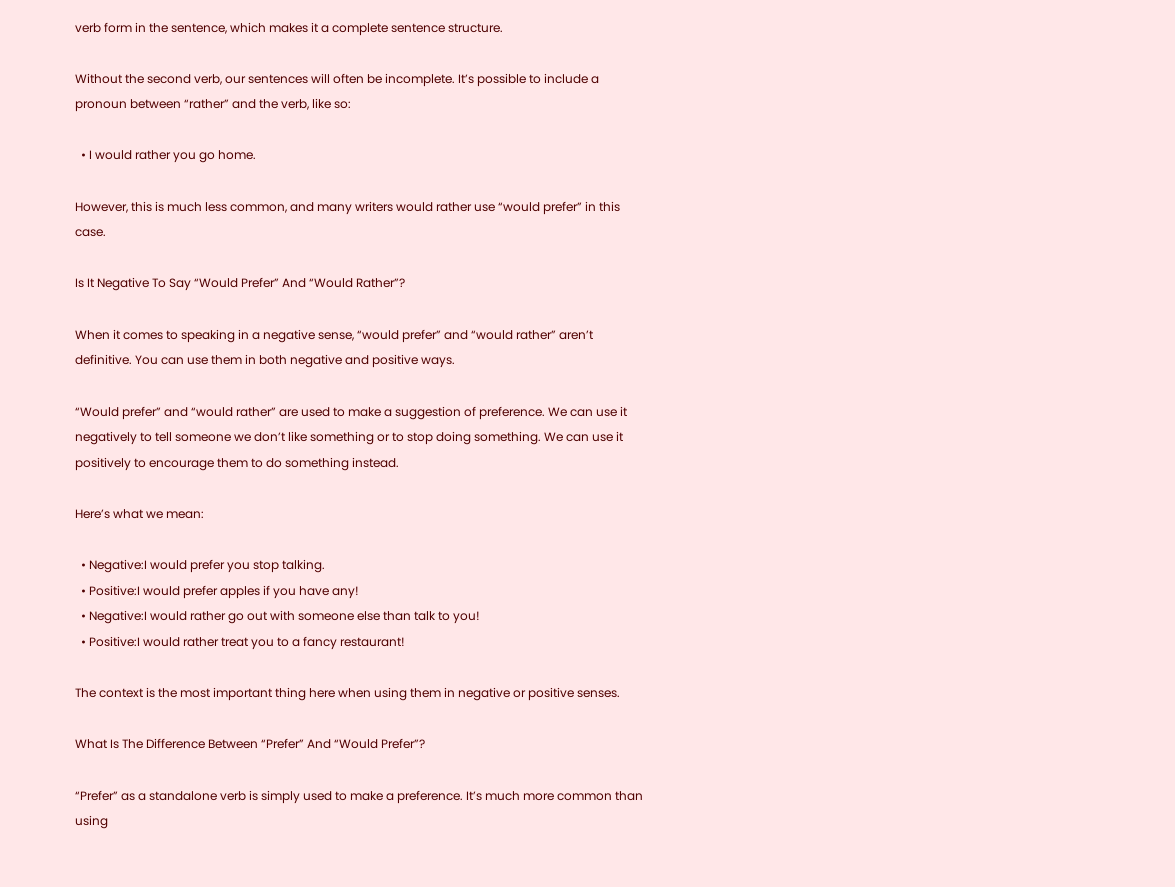verb form in the sentence, which makes it a complete sentence structure.

Without the second verb, our sentences will often be incomplete. It’s possible to include a pronoun between “rather” and the verb, like so:

  • I would rather you go home.

However, this is much less common, and many writers would rather use “would prefer” in this case.

Is It Negative To Say “Would Prefer” And “Would Rather”?

When it comes to speaking in a negative sense, “would prefer” and “would rather” aren’t definitive. You can use them in both negative and positive ways.

“Would prefer” and “would rather” are used to make a suggestion of preference. We can use it negatively to tell someone we don’t like something or to stop doing something. We can use it positively to encourage them to do something instead.

Here’s what we mean:

  • Negative:I would prefer you stop talking.
  • Positive:I would prefer apples if you have any!
  • Negative:I would rather go out with someone else than talk to you!
  • Positive:I would rather treat you to a fancy restaurant!

The context is the most important thing here when using them in negative or positive senses.

What Is The Difference Between “Prefer” And “Would Prefer”?

“Prefer” as a standalone verb is simply used to make a preference. It’s much more common than using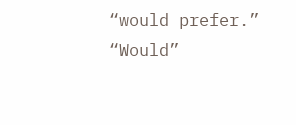“would prefer.” “Would”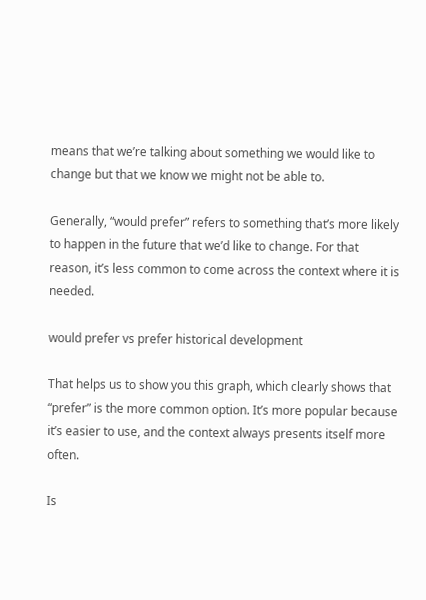means that we’re talking about something we would like to change but that we know we might not be able to.

Generally, “would prefer” refers to something that’s more likely to happen in the future that we’d like to change. For that reason, it’s less common to come across the context where it is needed.

would prefer vs prefer historical development

That helps us to show you this graph, which clearly shows that “prefer” is the more common option. It’s more popular because it’s easier to use, and the context always presents itself more often.

Is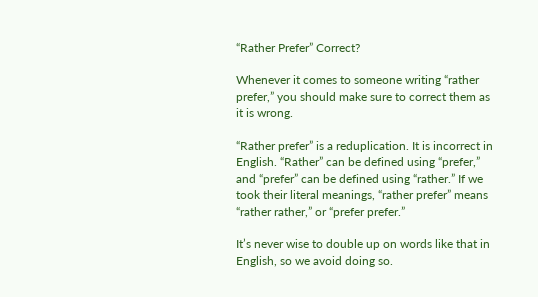“Rather Prefer” Correct?

Whenever it comes to someone writing “rather prefer,” you should make sure to correct them as it is wrong.

“Rather prefer” is a reduplication. It is incorrect in English. “Rather” can be defined using “prefer,” and “prefer” can be defined using “rather.” If we took their literal meanings, “rather prefer” means “rather rather,” or “prefer prefer.”

It’s never wise to double up on words like that in English, so we avoid doing so.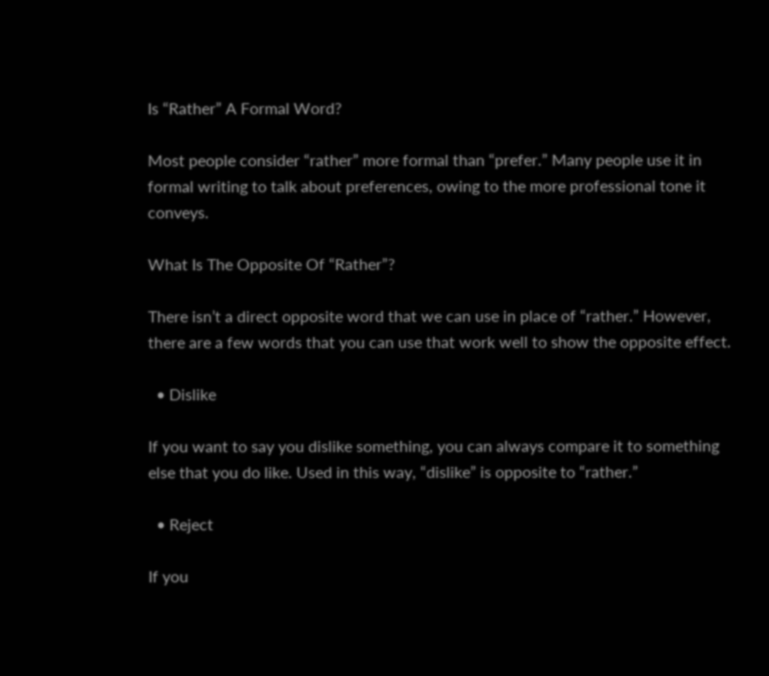Is “Rather” A Formal Word?

Most people consider “rather” more formal than “prefer.” Many people use it in formal writing to talk about preferences, owing to the more professional tone it conveys.

What Is The Opposite Of “Rather”?

There isn’t a direct opposite word that we can use in place of “rather.” However, there are a few words that you can use that work well to show the opposite effect.

  • Dislike

If you want to say you dislike something, you can always compare it to something else that you do like. Used in this way, “dislike” is opposite to “rather.”

  • Reject

If you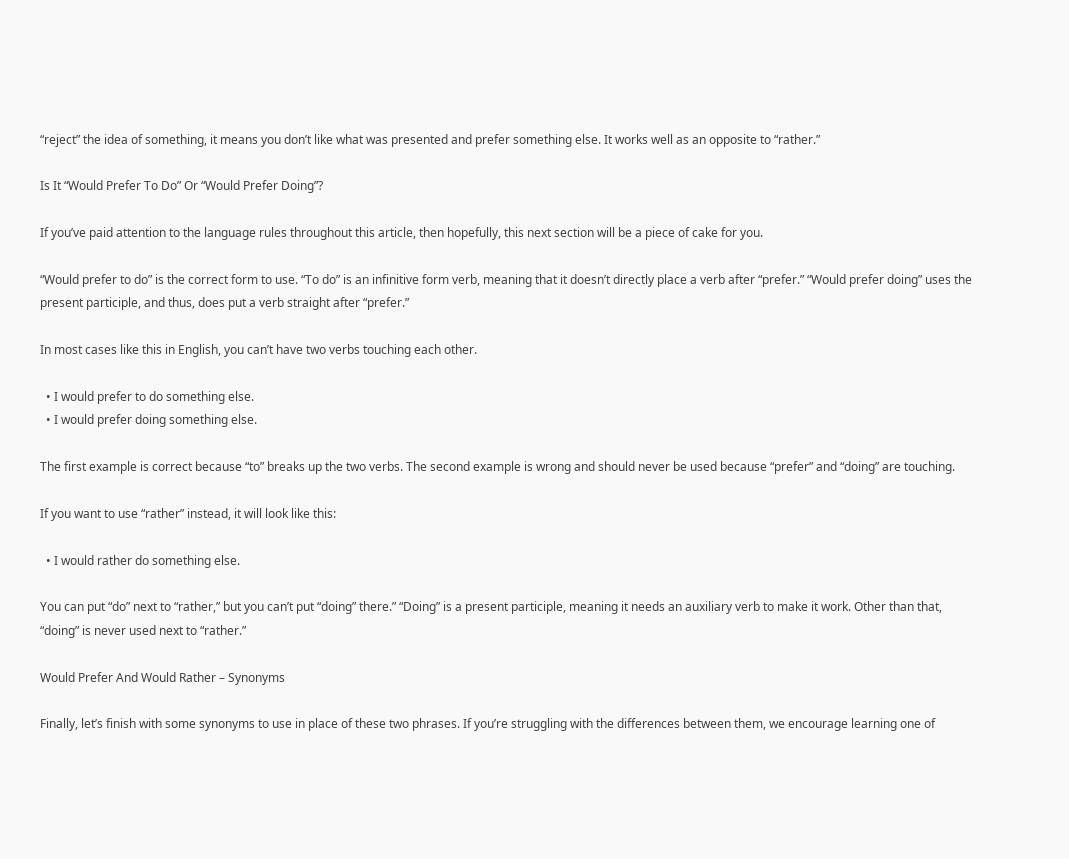“reject” the idea of something, it means you don’t like what was presented and prefer something else. It works well as an opposite to “rather.”

Is It “Would Prefer To Do” Or “Would Prefer Doing”?

If you’ve paid attention to the language rules throughout this article, then hopefully, this next section will be a piece of cake for you.

“Would prefer to do” is the correct form to use. “To do” is an infinitive form verb, meaning that it doesn’t directly place a verb after “prefer.” “Would prefer doing” uses the present participle, and thus, does put a verb straight after “prefer.”

In most cases like this in English, you can’t have two verbs touching each other.

  • I would prefer to do something else.
  • I would prefer doing something else.

The first example is correct because “to” breaks up the two verbs. The second example is wrong and should never be used because “prefer” and “doing” are touching.

If you want to use “rather” instead, it will look like this:

  • I would rather do something else.

You can put “do” next to “rather,” but you can’t put “doing” there.” “Doing” is a present participle, meaning it needs an auxiliary verb to make it work. Other than that, “doing” is never used next to “rather.”

Would Prefer And Would Rather – Synonyms

Finally, let’s finish with some synonyms to use in place of these two phrases. If you’re struggling with the differences between them, we encourage learning one of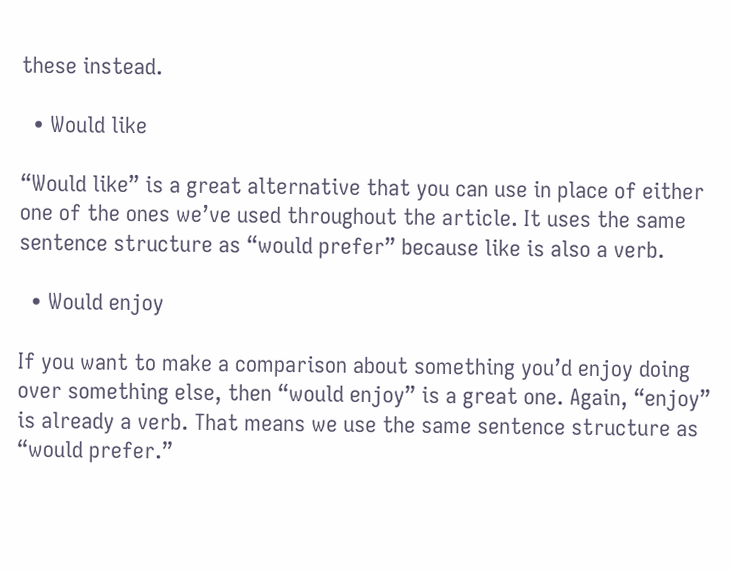these instead.

  • Would like

“Would like” is a great alternative that you can use in place of either one of the ones we’ve used throughout the article. It uses the same sentence structure as “would prefer” because like is also a verb.

  • Would enjoy

If you want to make a comparison about something you’d enjoy doing over something else, then “would enjoy” is a great one. Again, “enjoy” is already a verb. That means we use the same sentence structure as “would prefer.”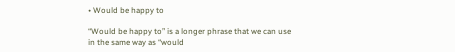• Would be happy to

“Would be happy to” is a longer phrase that we can use in the same way as “would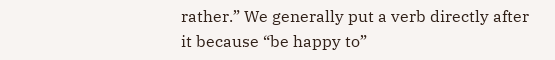rather.” We generally put a verb directly after it because “be happy to”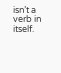isn’t a verb in itself.